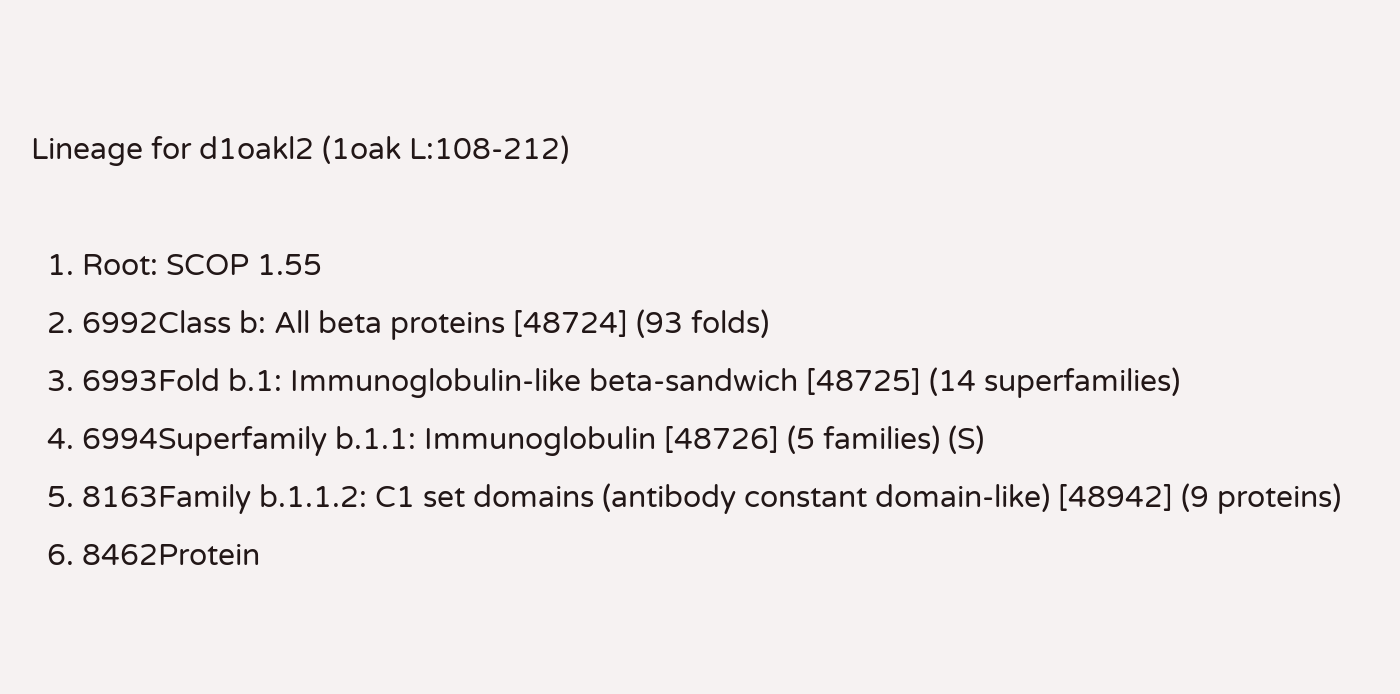Lineage for d1oakl2 (1oak L:108-212)

  1. Root: SCOP 1.55
  2. 6992Class b: All beta proteins [48724] (93 folds)
  3. 6993Fold b.1: Immunoglobulin-like beta-sandwich [48725] (14 superfamilies)
  4. 6994Superfamily b.1.1: Immunoglobulin [48726] (5 families) (S)
  5. 8163Family b.1.1.2: C1 set domains (antibody constant domain-like) [48942] (9 proteins)
  6. 8462Protein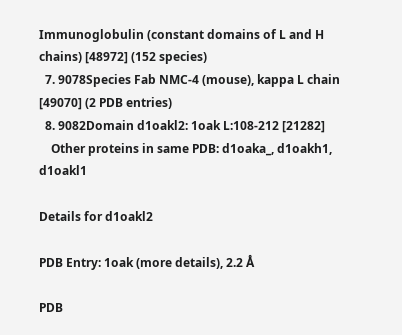Immunoglobulin (constant domains of L and H chains) [48972] (152 species)
  7. 9078Species Fab NMC-4 (mouse), kappa L chain [49070] (2 PDB entries)
  8. 9082Domain d1oakl2: 1oak L:108-212 [21282]
    Other proteins in same PDB: d1oaka_, d1oakh1, d1oakl1

Details for d1oakl2

PDB Entry: 1oak (more details), 2.2 Å

PDB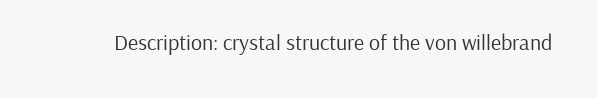Description: crystal structure of the von willebrand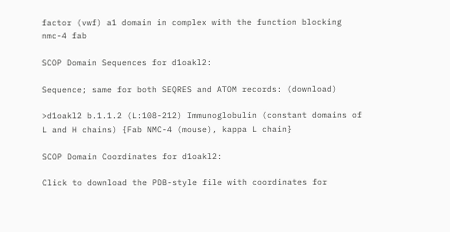factor (vwf) a1 domain in complex with the function blocking nmc-4 fab

SCOP Domain Sequences for d1oakl2:

Sequence; same for both SEQRES and ATOM records: (download)

>d1oakl2 b.1.1.2 (L:108-212) Immunoglobulin (constant domains of L and H chains) {Fab NMC-4 (mouse), kappa L chain}

SCOP Domain Coordinates for d1oakl2:

Click to download the PDB-style file with coordinates for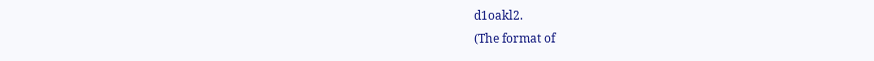d1oakl2.
(The format of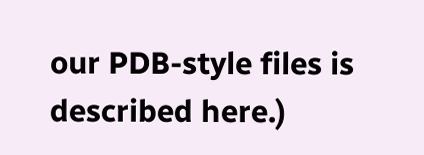our PDB-style files is described here.)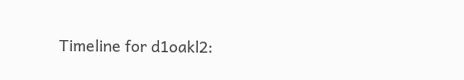Timeline for d1oakl2: